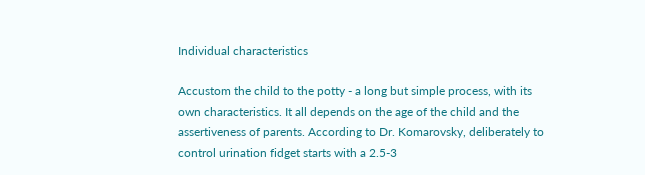Individual characteristics

Accustom the child to the potty - a long but simple process, with its own characteristics. It all depends on the age of the child and the assertiveness of parents. According to Dr. Komarovsky, deliberately to control urination fidget starts with a 2.5-3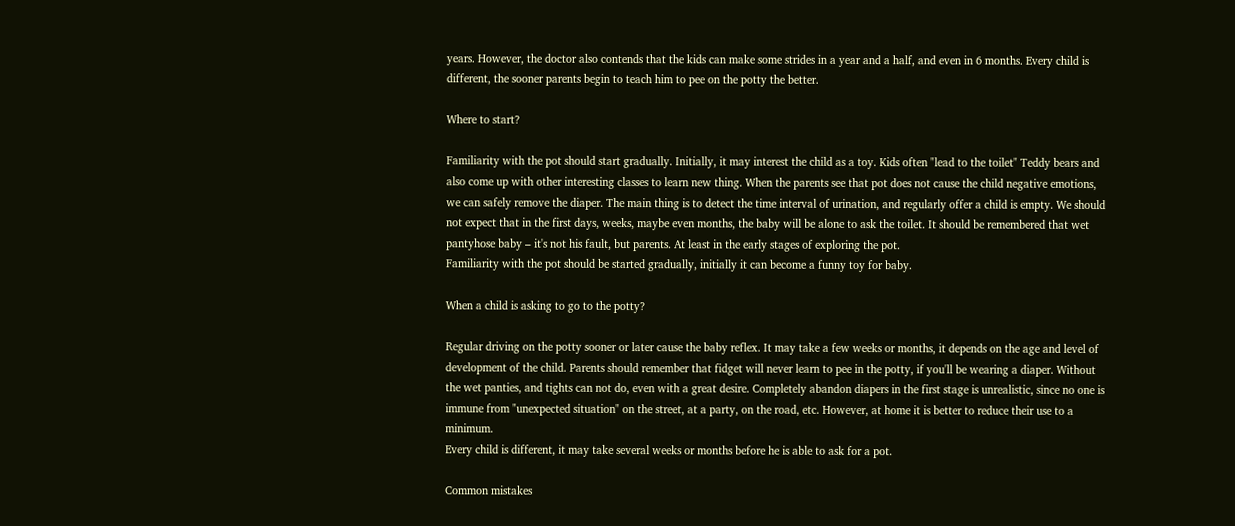years. However, the doctor also contends that the kids can make some strides in a year and a half, and even in 6 months. Every child is different, the sooner parents begin to teach him to pee on the potty the better.

Where to start?

Familiarity with the pot should start gradually. Initially, it may interest the child as a toy. Kids often "lead to the toilet" Teddy bears and also come up with other interesting classes to learn new thing. When the parents see that pot does not cause the child negative emotions, we can safely remove the diaper. The main thing is to detect the time interval of urination, and regularly offer a child is empty. We should not expect that in the first days, weeks, maybe even months, the baby will be alone to ask the toilet. It should be remembered that wet pantyhose baby – it's not his fault, but parents. At least in the early stages of exploring the pot.
Familiarity with the pot should be started gradually, initially it can become a funny toy for baby.

When a child is asking to go to the potty?

Regular driving on the potty sooner or later cause the baby reflex. It may take a few weeks or months, it depends on the age and level of development of the child. Parents should remember that fidget will never learn to pee in the potty, if you'll be wearing a diaper. Without the wet panties, and tights can not do, even with a great desire. Completely abandon diapers in the first stage is unrealistic, since no one is immune from "unexpected situation" on the street, at a party, on the road, etc. However, at home it is better to reduce their use to a minimum.
Every child is different, it may take several weeks or months before he is able to ask for a pot.

Common mistakes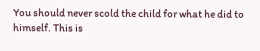You should never scold the child for what he did to himself. This is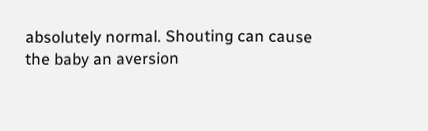absolutely normal. Shouting can cause the baby an aversion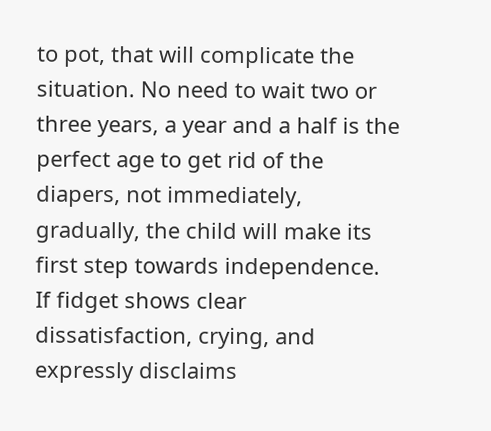to pot, that will complicate the situation. No need to wait two or three years, a year and a half is the perfect age to get rid of the diapers, not immediately, gradually, the child will make its first step towards independence. If fidget shows clear dissatisfaction, crying, and expressly disclaims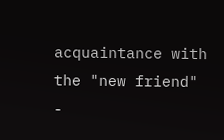acquaintance with the "new friend" -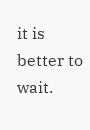it is better to wait.